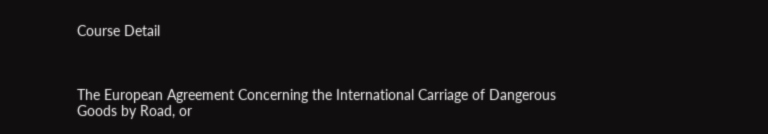Course Detail



The European Agreement Concerning the International Carriage of Dangerous Goods by Road, or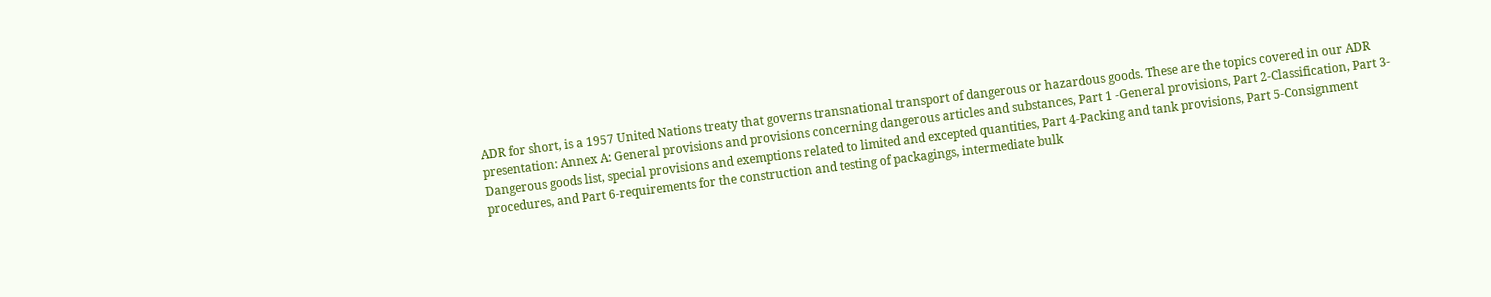ADR for short, is a 1957 United Nations treaty that governs transnational transport of dangerous or hazardous goods. These are the topics covered in our ADR presentation: Annex A: General provisions and provisions concerning dangerous articles and substances, Part 1 -General provisions, Part 2-Classification, Part 3- Dangerous goods list, special provisions and exemptions related to limited and excepted quantities, Part 4-Packing and tank provisions, Part 5-Consignment procedures, and Part 6-requirements for the construction and testing of packagings, intermediate bulk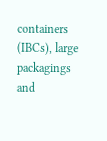containers (IBCs), large packagings and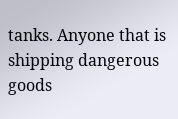tanks. Anyone that is shipping dangerous goods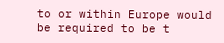to or within Europe would be required to be t